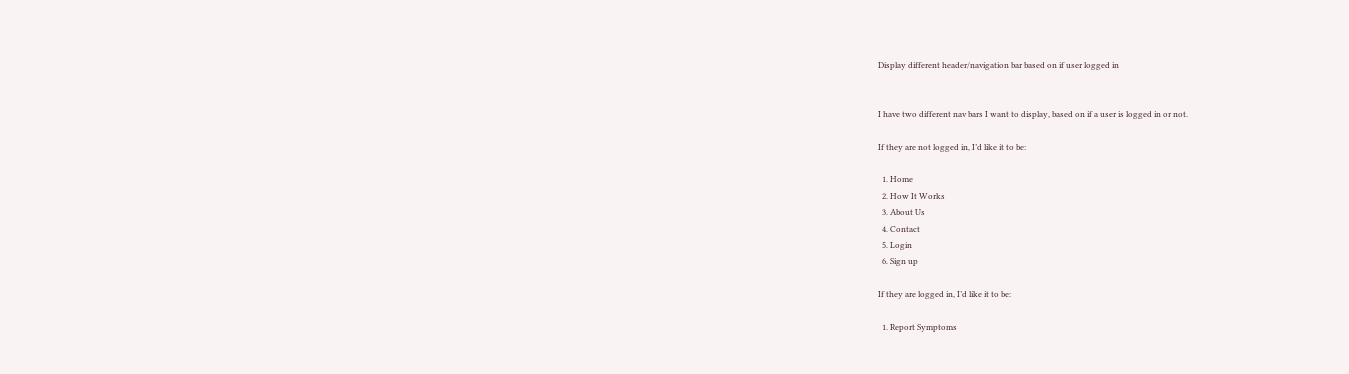Display different header/navigation bar based on if user logged in


I have two different nav bars I want to display, based on if a user is logged in or not.

If they are not logged in, I’d like it to be:

  1. Home
  2. How It Works
  3. About Us
  4. Contact
  5. Login
  6. Sign up

If they are logged in, I’d like it to be:

  1. Report Symptoms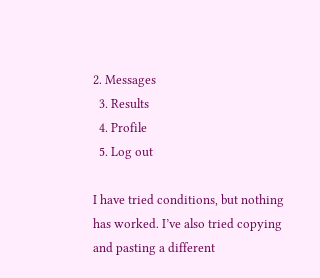2. Messages
  3. Results
  4. Profile
  5. Log out

I have tried conditions, but nothing has worked. I’ve also tried copying and pasting a different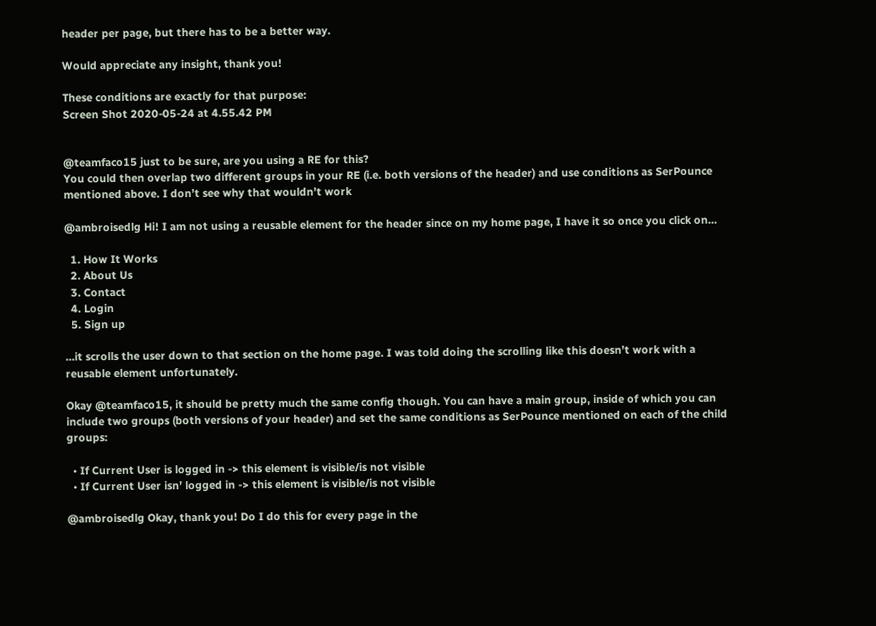header per page, but there has to be a better way.

Would appreciate any insight, thank you!

These conditions are exactly for that purpose:
Screen Shot 2020-05-24 at 4.55.42 PM


@teamfaco15 just to be sure, are you using a RE for this?
You could then overlap two different groups in your RE (i.e. both versions of the header) and use conditions as SerPounce mentioned above. I don’t see why that wouldn’t work

@ambroisedlg Hi! I am not using a reusable element for the header since on my home page, I have it so once you click on…

  1. How It Works
  2. About Us
  3. Contact
  4. Login
  5. Sign up

…it scrolls the user down to that section on the home page. I was told doing the scrolling like this doesn’t work with a reusable element unfortunately.

Okay @teamfaco15, it should be pretty much the same config though. You can have a main group, inside of which you can include two groups (both versions of your header) and set the same conditions as SerPounce mentioned on each of the child groups:

  • If Current User is logged in -> this element is visible/is not visible
  • If Current User isn’ logged in -> this element is visible/is not visible

@ambroisedlg Okay, thank you! Do I do this for every page in the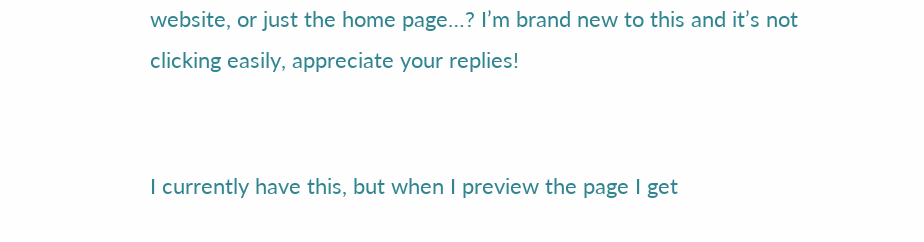website, or just the home page…? I’m brand new to this and it’s not clicking easily, appreciate your replies!


I currently have this, but when I preview the page I get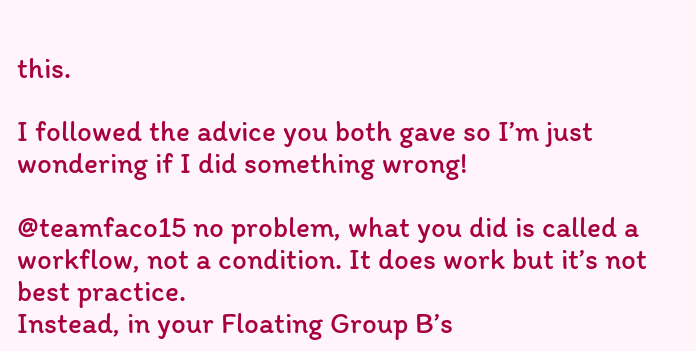this.

I followed the advice you both gave so I’m just wondering if I did something wrong!

@teamfaco15 no problem, what you did is called a workflow, not a condition. It does work but it’s not best practice.
Instead, in your Floating Group B’s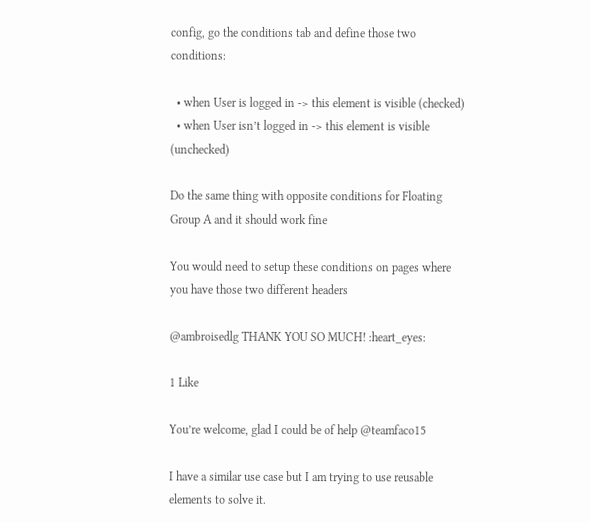config, go the conditions tab and define those two conditions:

  • when User is logged in -> this element is visible (checked)
  • when User isn’t logged in -> this element is visible (unchecked)

Do the same thing with opposite conditions for Floating Group A and it should work fine

You would need to setup these conditions on pages where you have those two different headers

@ambroisedlg THANK YOU SO MUCH! :heart_eyes:

1 Like

You’re welcome, glad I could be of help @teamfaco15

I have a similar use case but I am trying to use reusable elements to solve it.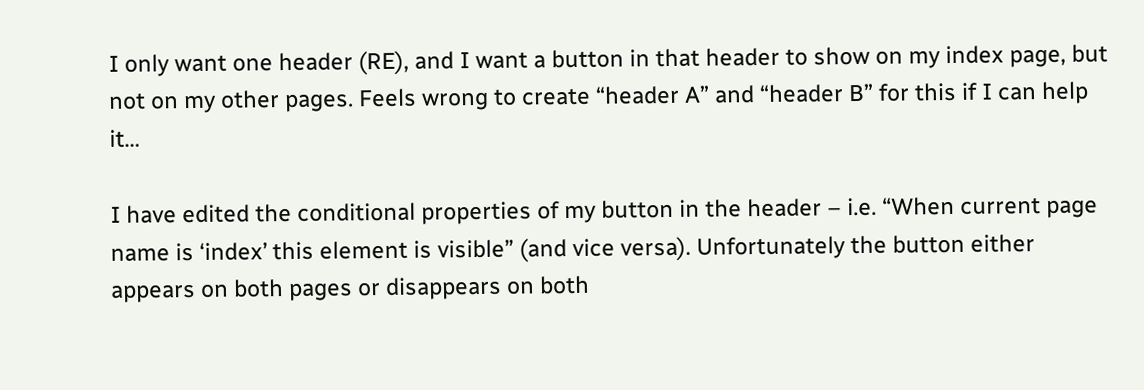I only want one header (RE), and I want a button in that header to show on my index page, but not on my other pages. Feels wrong to create “header A” and “header B” for this if I can help it…

I have edited the conditional properties of my button in the header – i.e. “When current page name is ‘index’ this element is visible” (and vice versa). Unfortunately the button either appears on both pages or disappears on both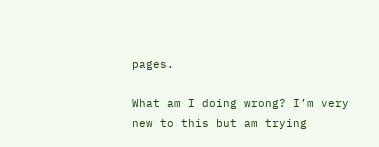pages.

What am I doing wrong? I’m very new to this but am trying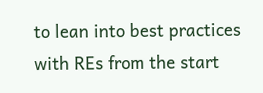to lean into best practices with REs from the start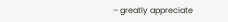– greatly appreciate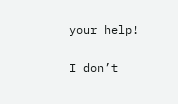your help!

I don’t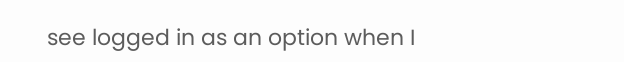see logged in as an option when I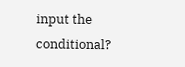input the conditional?